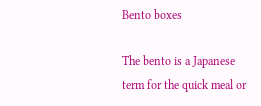Bento boxes

The bento is a Japanese term for the quick meal or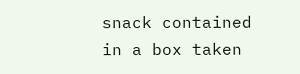snack contained in a box taken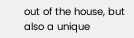out of the house, but also a unique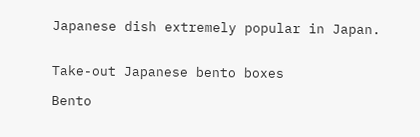Japanese dish extremely popular in Japan.


Take-out Japanese bento boxes

Bento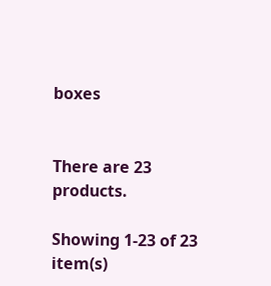boxes


There are 23 products.

Showing 1-23 of 23 item(s)